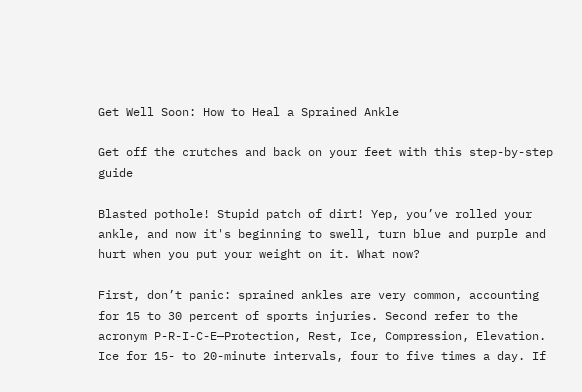Get Well Soon: How to Heal a Sprained Ankle

Get off the crutches and back on your feet with this step-by-step guide

Blasted pothole! Stupid patch of dirt! Yep, you’ve rolled your ankle, and now it's beginning to swell, turn blue and purple and hurt when you put your weight on it. What now?

First, don’t panic: sprained ankles are very common, accounting for 15 to 30 percent of sports injuries. Second refer to the acronym P-R-I-C-E—Protection, Rest, Ice, Compression, Elevation. Ice for 15- to 20-minute intervals, four to five times a day. If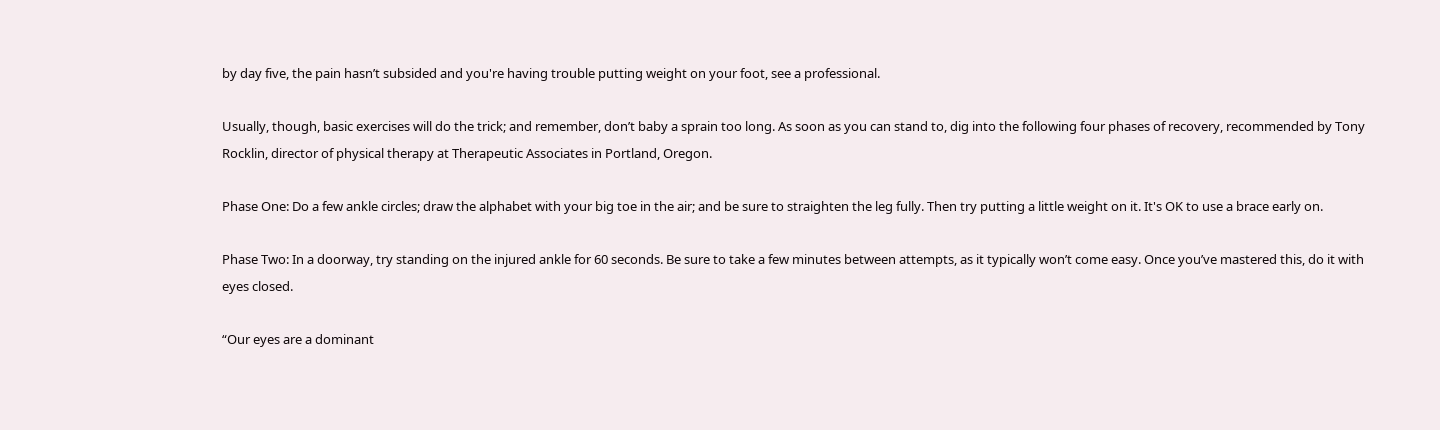by day five, the pain hasn’t subsided and you're having trouble putting weight on your foot, see a professional.

Usually, though, basic exercises will do the trick; and remember, don’t baby a sprain too long. As soon as you can stand to, dig into the following four phases of recovery, recommended by Tony Rocklin, director of physical therapy at Therapeutic Associates in Portland, Oregon.

Phase One: Do a few ankle circles; draw the alphabet with your big toe in the air; and be sure to straighten the leg fully. Then try putting a little weight on it. It's OK to use a brace early on.

Phase Two: In a doorway, try standing on the injured ankle for 60 seconds. Be sure to take a few minutes between attempts, as it typically won’t come easy. Once you’ve mastered this, do it with eyes closed.

“Our eyes are a dominant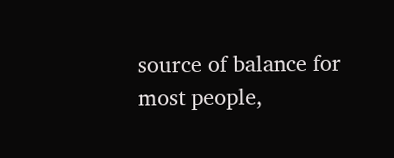source of balance for most people,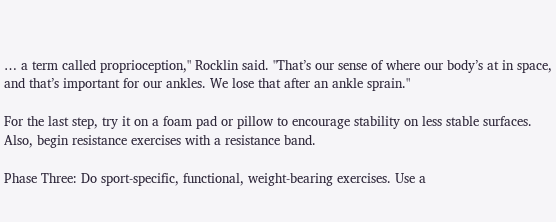… a term called proprioception," Rocklin said. "That’s our sense of where our body’s at in space, and that’s important for our ankles. We lose that after an ankle sprain."

For the last step, try it on a foam pad or pillow to encourage stability on less stable surfaces. Also, begin resistance exercises with a resistance band.

Phase Three: Do sport-specific, functional, weight-bearing exercises. Use a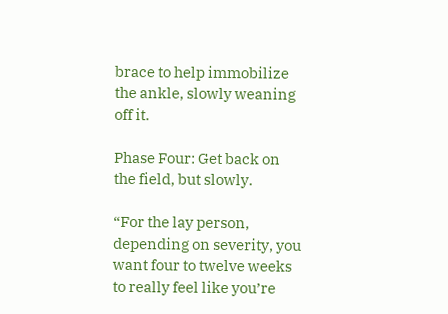brace to help immobilize the ankle, slowly weaning off it.

Phase Four: Get back on the field, but slowly.

“For the lay person, depending on severity, you want four to twelve weeks to really feel like you’re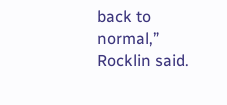back to normal,” Rocklin said.